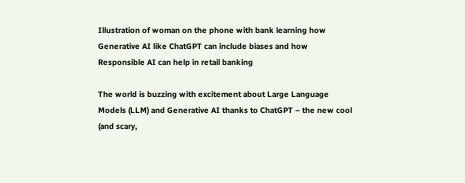Illustration of woman on the phone with bank learning how Generative AI like ChatGPT can include biases and how Responsible AI can help in retail banking

The world is buzzing with excitement about Large Language Models (LLM) and Generative AI thanks to ChatGPT – the new cool (and scary,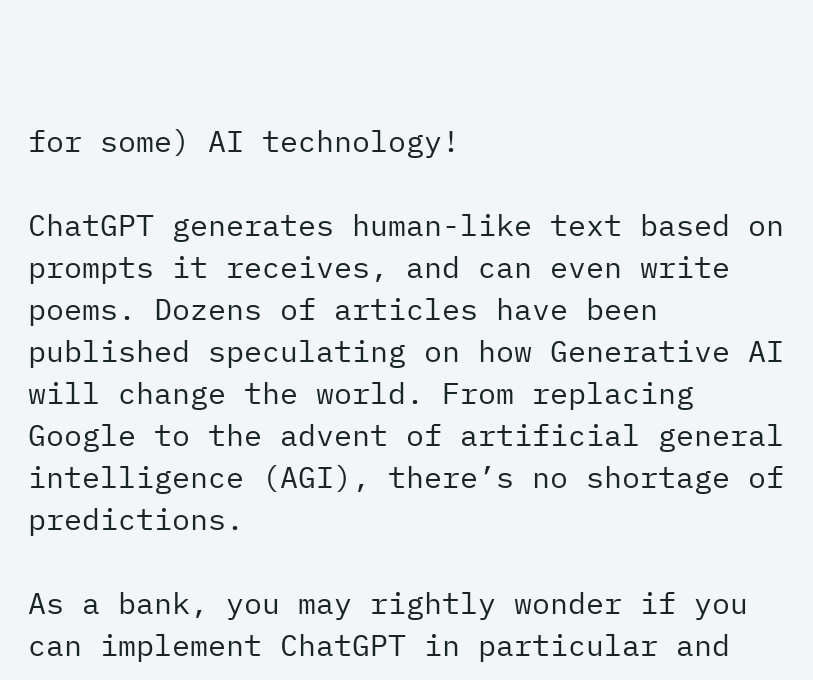for some) AI technology!

ChatGPT generates human-like text based on prompts it receives, and can even write poems. Dozens of articles have been published speculating on how Generative AI will change the world. From replacing Google to the advent of artificial general intelligence (AGI), there’s no shortage of predictions.

As a bank, you may rightly wonder if you can implement ChatGPT in particular and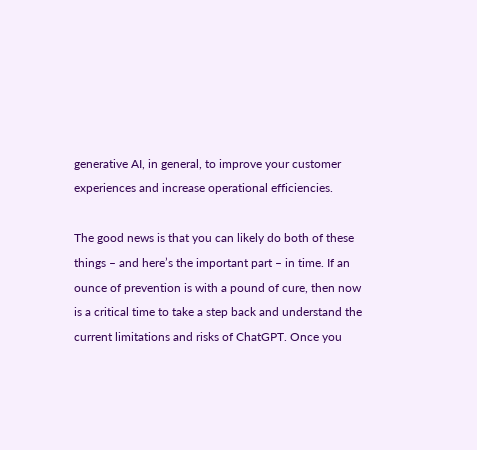generative AI, in general, to improve your customer experiences and increase operational efficiencies.

The good news is that you can likely do both of these things – and here’s the important part – in time. If an ounce of prevention is with a pound of cure, then now is a critical time to take a step back and understand the current limitations and risks of ChatGPT. Once you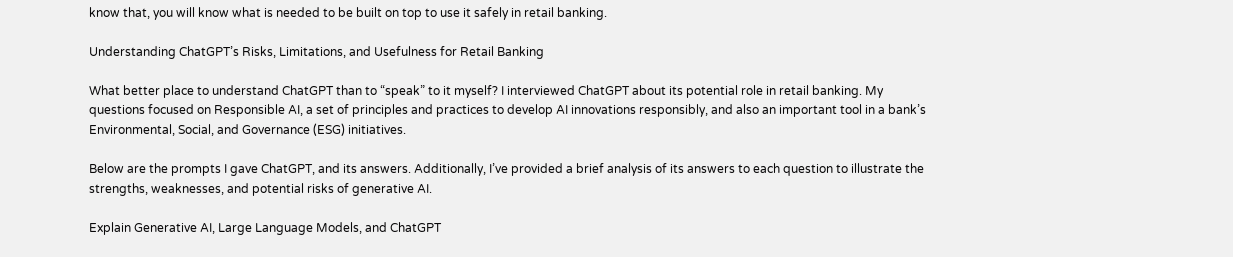know that, you will know what is needed to be built on top to use it safely in retail banking.

Understanding ChatGPT’s Risks, Limitations, and Usefulness for Retail Banking

What better place to understand ChatGPT than to “speak” to it myself? I interviewed ChatGPT about its potential role in retail banking. My questions focused on Responsible AI, a set of principles and practices to develop AI innovations responsibly, and also an important tool in a bank’s Environmental, Social, and Governance (ESG) initiatives.

Below are the prompts I gave ChatGPT, and its answers. Additionally, I’ve provided a brief analysis of its answers to each question to illustrate the strengths, weaknesses, and potential risks of generative AI.

Explain Generative AI, Large Language Models, and ChatGPT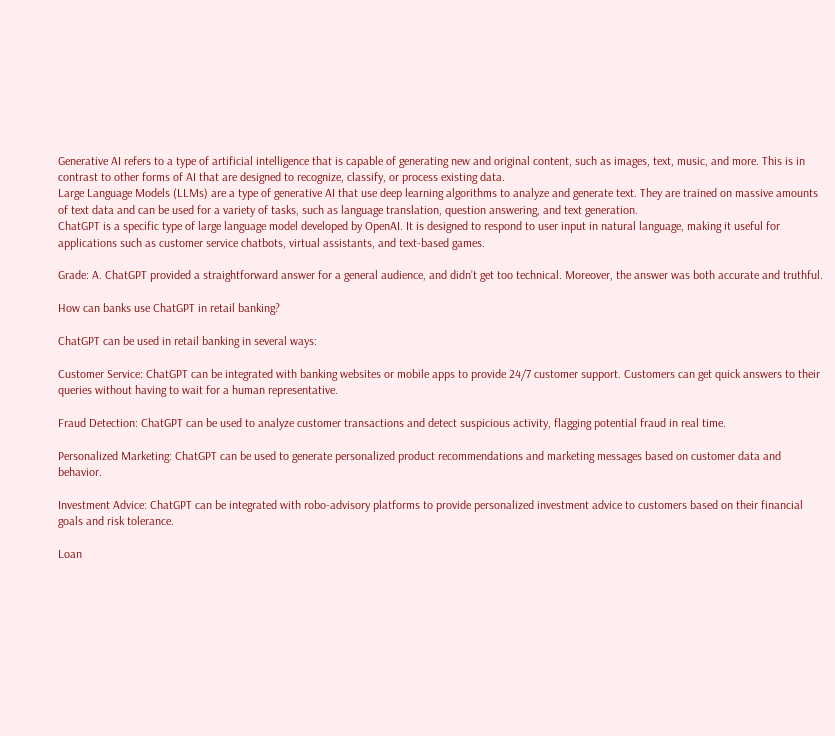Generative AI refers to a type of artificial intelligence that is capable of generating new and original content, such as images, text, music, and more. This is in contrast to other forms of AI that are designed to recognize, classify, or process existing data.
Large Language Models (LLMs) are a type of generative AI that use deep learning algorithms to analyze and generate text. They are trained on massive amounts of text data and can be used for a variety of tasks, such as language translation, question answering, and text generation.
ChatGPT is a specific type of large language model developed by OpenAI. It is designed to respond to user input in natural language, making it useful for applications such as customer service chatbots, virtual assistants, and text-based games.

Grade: A. ChatGPT provided a straightforward answer for a general audience, and didn’t get too technical. Moreover, the answer was both accurate and truthful.

How can banks use ChatGPT in retail banking?

ChatGPT can be used in retail banking in several ways:

Customer Service: ChatGPT can be integrated with banking websites or mobile apps to provide 24/7 customer support. Customers can get quick answers to their queries without having to wait for a human representative.

Fraud Detection: ChatGPT can be used to analyze customer transactions and detect suspicious activity, flagging potential fraud in real time.

Personalized Marketing: ChatGPT can be used to generate personalized product recommendations and marketing messages based on customer data and behavior.

Investment Advice: ChatGPT can be integrated with robo-advisory platforms to provide personalized investment advice to customers based on their financial goals and risk tolerance.

Loan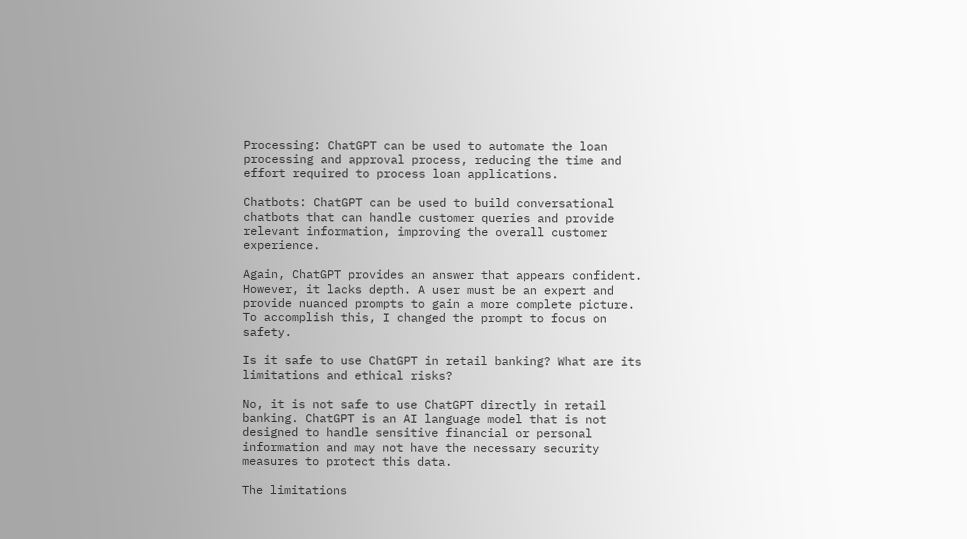Processing: ChatGPT can be used to automate the loan processing and approval process, reducing the time and effort required to process loan applications.

Chatbots: ChatGPT can be used to build conversational chatbots that can handle customer queries and provide relevant information, improving the overall customer experience.

Again, ChatGPT provides an answer that appears confident. However, it lacks depth. A user must be an expert and provide nuanced prompts to gain a more complete picture. To accomplish this, I changed the prompt to focus on safety.

Is it safe to use ChatGPT in retail banking? What are its limitations and ethical risks?

No, it is not safe to use ChatGPT directly in retail banking. ChatGPT is an AI language model that is not designed to handle sensitive financial or personal information and may not have the necessary security measures to protect this data.

The limitations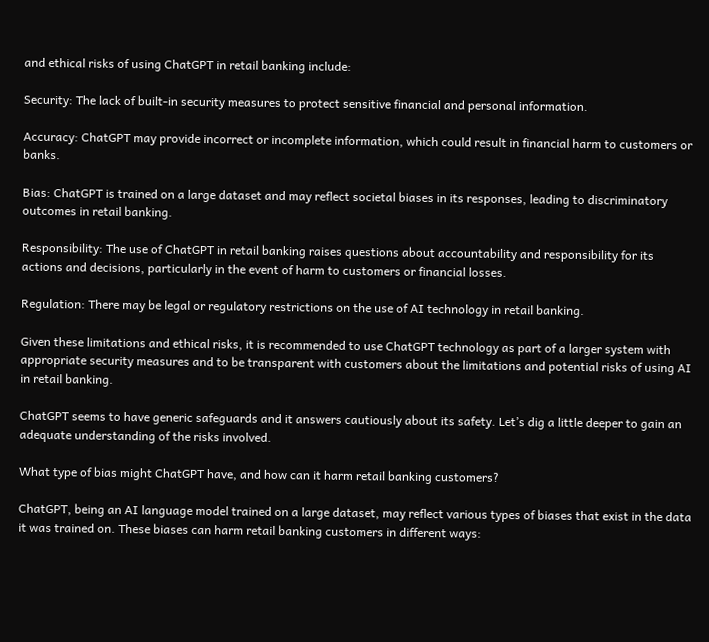and ethical risks of using ChatGPT in retail banking include:

Security: The lack of built-in security measures to protect sensitive financial and personal information.

Accuracy: ChatGPT may provide incorrect or incomplete information, which could result in financial harm to customers or banks.

Bias: ChatGPT is trained on a large dataset and may reflect societal biases in its responses, leading to discriminatory outcomes in retail banking.

Responsibility: The use of ChatGPT in retail banking raises questions about accountability and responsibility for its actions and decisions, particularly in the event of harm to customers or financial losses.

Regulation: There may be legal or regulatory restrictions on the use of AI technology in retail banking.

Given these limitations and ethical risks, it is recommended to use ChatGPT technology as part of a larger system with appropriate security measures and to be transparent with customers about the limitations and potential risks of using AI in retail banking.

ChatGPT seems to have generic safeguards and it answers cautiously about its safety. Let’s dig a little deeper to gain an adequate understanding of the risks involved.

What type of bias might ChatGPT have, and how can it harm retail banking customers?

ChatGPT, being an AI language model trained on a large dataset, may reflect various types of biases that exist in the data it was trained on. These biases can harm retail banking customers in different ways: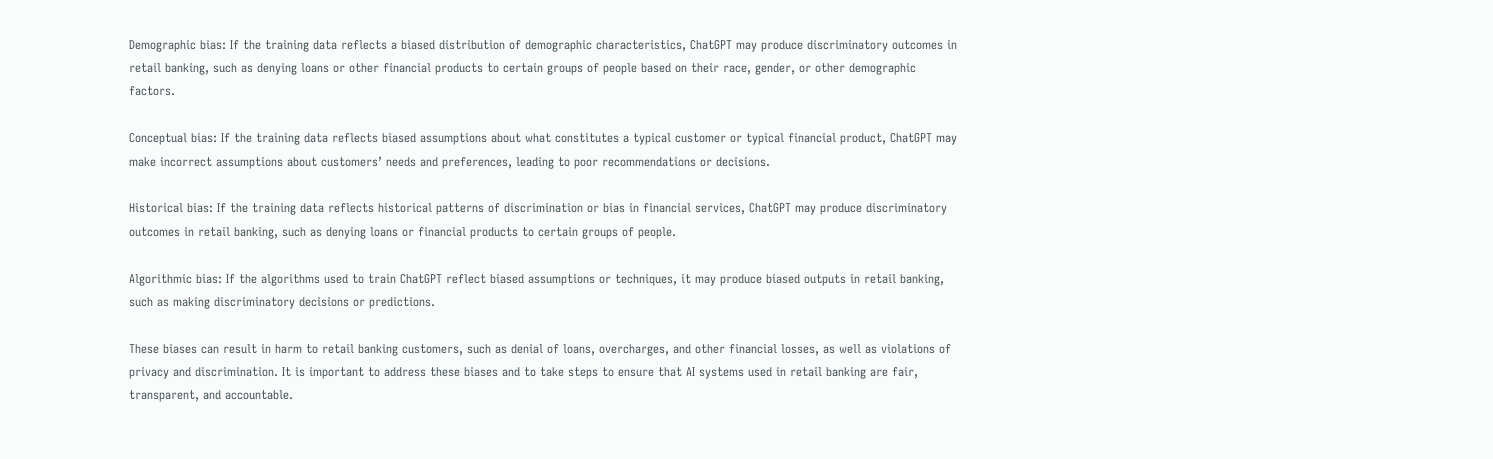Demographic bias: If the training data reflects a biased distribution of demographic characteristics, ChatGPT may produce discriminatory outcomes in retail banking, such as denying loans or other financial products to certain groups of people based on their race, gender, or other demographic factors.

Conceptual bias: If the training data reflects biased assumptions about what constitutes a typical customer or typical financial product, ChatGPT may make incorrect assumptions about customers’ needs and preferences, leading to poor recommendations or decisions.

Historical bias: If the training data reflects historical patterns of discrimination or bias in financial services, ChatGPT may produce discriminatory outcomes in retail banking, such as denying loans or financial products to certain groups of people.

Algorithmic bias: If the algorithms used to train ChatGPT reflect biased assumptions or techniques, it may produce biased outputs in retail banking, such as making discriminatory decisions or predictions.

These biases can result in harm to retail banking customers, such as denial of loans, overcharges, and other financial losses, as well as violations of privacy and discrimination. It is important to address these biases and to take steps to ensure that AI systems used in retail banking are fair, transparent, and accountable.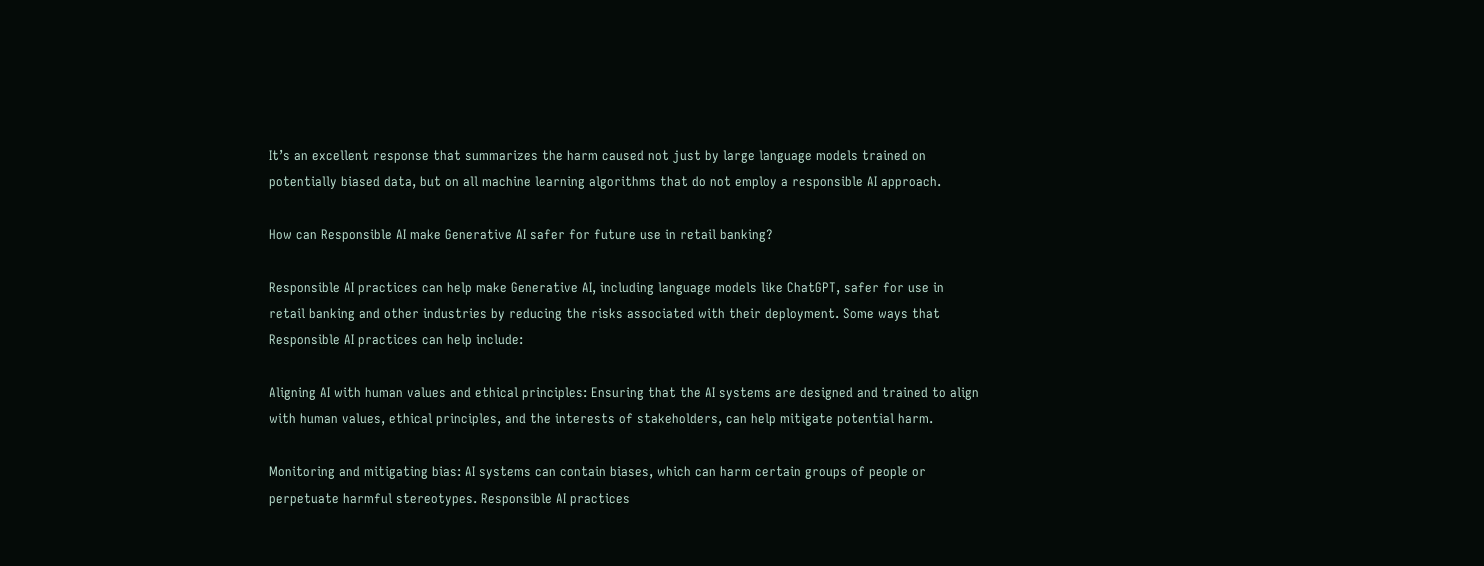It’s an excellent response that summarizes the harm caused not just by large language models trained on potentially biased data, but on all machine learning algorithms that do not employ a responsible AI approach.

How can Responsible AI make Generative AI safer for future use in retail banking?

Responsible AI practices can help make Generative AI, including language models like ChatGPT, safer for use in retail banking and other industries by reducing the risks associated with their deployment. Some ways that Responsible AI practices can help include:

Aligning AI with human values and ethical principles: Ensuring that the AI systems are designed and trained to align with human values, ethical principles, and the interests of stakeholders, can help mitigate potential harm.

Monitoring and mitigating bias: AI systems can contain biases, which can harm certain groups of people or perpetuate harmful stereotypes. Responsible AI practices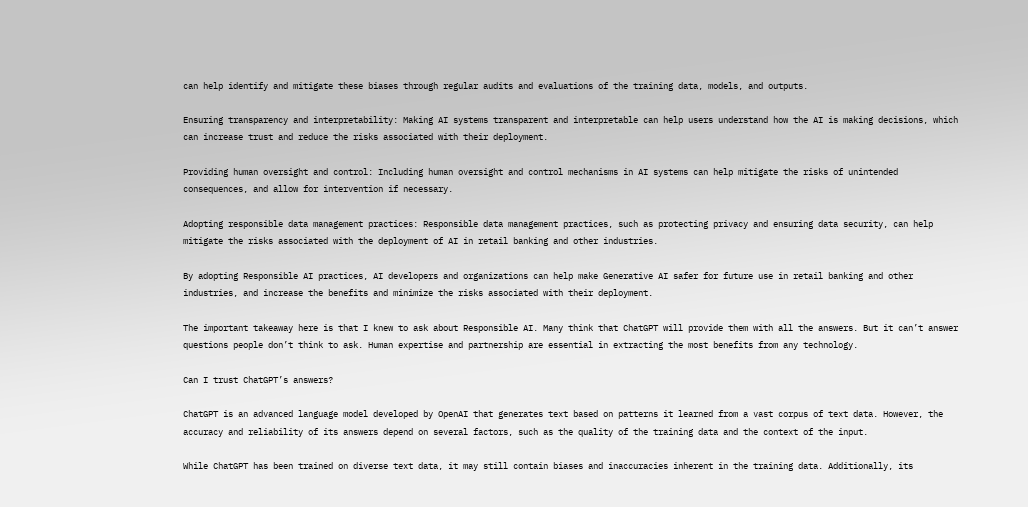can help identify and mitigate these biases through regular audits and evaluations of the training data, models, and outputs.

Ensuring transparency and interpretability: Making AI systems transparent and interpretable can help users understand how the AI is making decisions, which can increase trust and reduce the risks associated with their deployment.

Providing human oversight and control: Including human oversight and control mechanisms in AI systems can help mitigate the risks of unintended consequences, and allow for intervention if necessary.

Adopting responsible data management practices: Responsible data management practices, such as protecting privacy and ensuring data security, can help mitigate the risks associated with the deployment of AI in retail banking and other industries.

By adopting Responsible AI practices, AI developers and organizations can help make Generative AI safer for future use in retail banking and other industries, and increase the benefits and minimize the risks associated with their deployment.

The important takeaway here is that I knew to ask about Responsible AI. Many think that ChatGPT will provide them with all the answers. But it can’t answer questions people don’t think to ask. Human expertise and partnership are essential in extracting the most benefits from any technology.

Can I trust ChatGPT’s answers?

ChatGPT is an advanced language model developed by OpenAI that generates text based on patterns it learned from a vast corpus of text data. However, the accuracy and reliability of its answers depend on several factors, such as the quality of the training data and the context of the input.

While ChatGPT has been trained on diverse text data, it may still contain biases and inaccuracies inherent in the training data. Additionally, its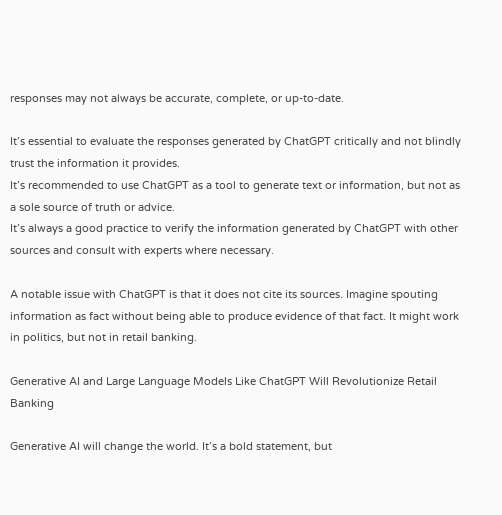responses may not always be accurate, complete, or up-to-date.

It’s essential to evaluate the responses generated by ChatGPT critically and not blindly trust the information it provides.
It’s recommended to use ChatGPT as a tool to generate text or information, but not as a sole source of truth or advice.
It’s always a good practice to verify the information generated by ChatGPT with other sources and consult with experts where necessary.

A notable issue with ChatGPT is that it does not cite its sources. Imagine spouting information as fact without being able to produce evidence of that fact. It might work in politics, but not in retail banking.

Generative AI and Large Language Models Like ChatGPT Will Revolutionize Retail Banking

Generative AI will change the world. It’s a bold statement, but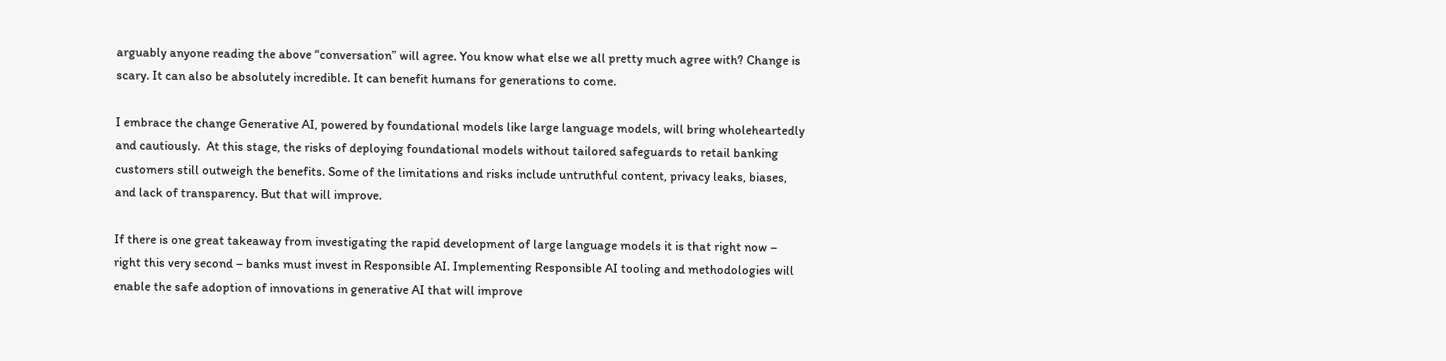arguably anyone reading the above “conversation” will agree. You know what else we all pretty much agree with? Change is scary. It can also be absolutely incredible. It can benefit humans for generations to come.

I embrace the change Generative AI, powered by foundational models like large language models, will bring wholeheartedly and cautiously.  At this stage, the risks of deploying foundational models without tailored safeguards to retail banking customers still outweigh the benefits. Some of the limitations and risks include untruthful content, privacy leaks, biases, and lack of transparency. But that will improve.

If there is one great takeaway from investigating the rapid development of large language models it is that right now – right this very second – banks must invest in Responsible AI. Implementing Responsible AI tooling and methodologies will enable the safe adoption of innovations in generative AI that will improve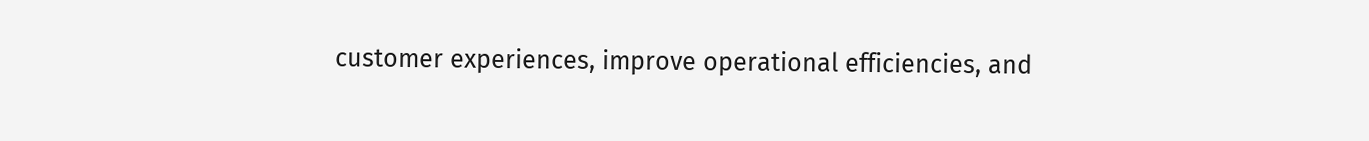customer experiences, improve operational efficiencies, and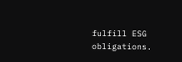fulfill ESG obligations.